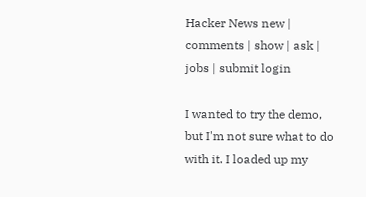Hacker News new | comments | show | ask | jobs | submit login

I wanted to try the demo, but I'm not sure what to do with it. I loaded up my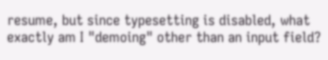resume, but since typesetting is disabled, what exactly am I "demoing" other than an input field?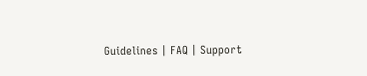Guidelines | FAQ | Support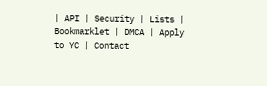| API | Security | Lists | Bookmarklet | DMCA | Apply to YC | Contact